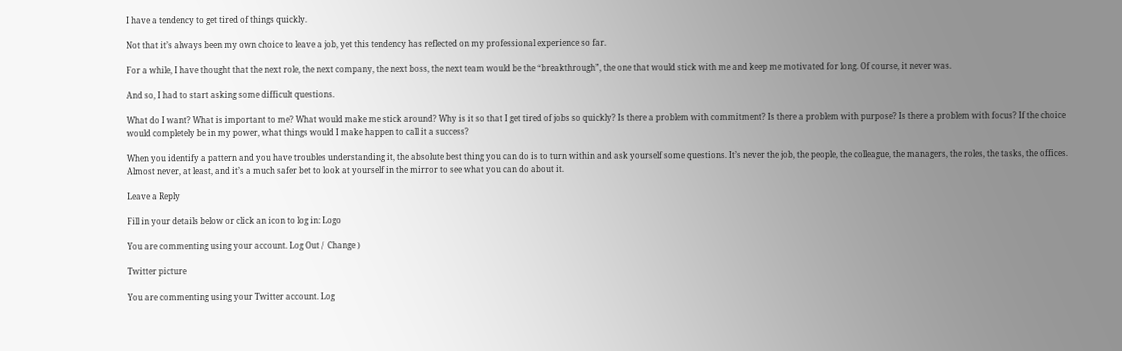I have a tendency to get tired of things quickly.

Not that it’s always been my own choice to leave a job, yet this tendency has reflected on my professional experience so far.

For a while, I have thought that the next role, the next company, the next boss, the next team would be the “breakthrough”, the one that would stick with me and keep me motivated for long. Of course, it never was.

And so, I had to start asking some difficult questions.

What do I want? What is important to me? What would make me stick around? Why is it so that I get tired of jobs so quickly? Is there a problem with commitment? Is there a problem with purpose? Is there a problem with focus? If the choice would completely be in my power, what things would I make happen to call it a success?

When you identify a pattern and you have troubles understanding it, the absolute best thing you can do is to turn within and ask yourself some questions. It’s never the job, the people, the colleague, the managers, the roles, the tasks, the offices. Almost never, at least, and it’s a much safer bet to look at yourself in the mirror to see what you can do about it.

Leave a Reply

Fill in your details below or click an icon to log in: Logo

You are commenting using your account. Log Out /  Change )

Twitter picture

You are commenting using your Twitter account. Log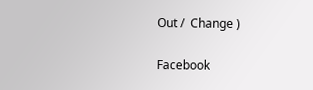Out /  Change )

Facebook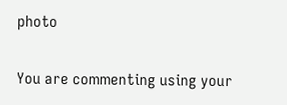photo

You are commenting using your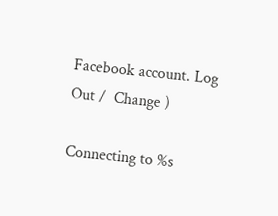Facebook account. Log Out /  Change )

Connecting to %s